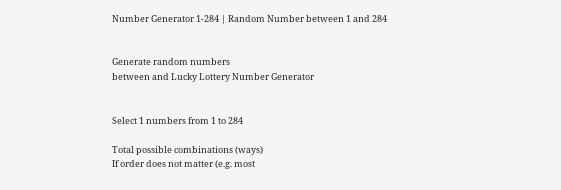Number Generator 1-284 | Random Number between 1 and 284


Generate random numbers
between and Lucky Lottery Number Generator


Select 1 numbers from 1 to 284

Total possible combinations (ways)
If order does not matter (e.g. most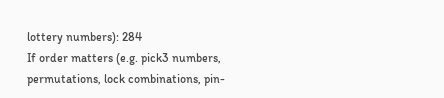lottery numbers): 284
If order matters (e.g. pick3 numbers, permutations, lock combinations, pin-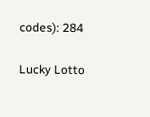codes): 284

Lucky Lotto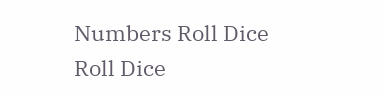Numbers Roll Dice Roll Dice